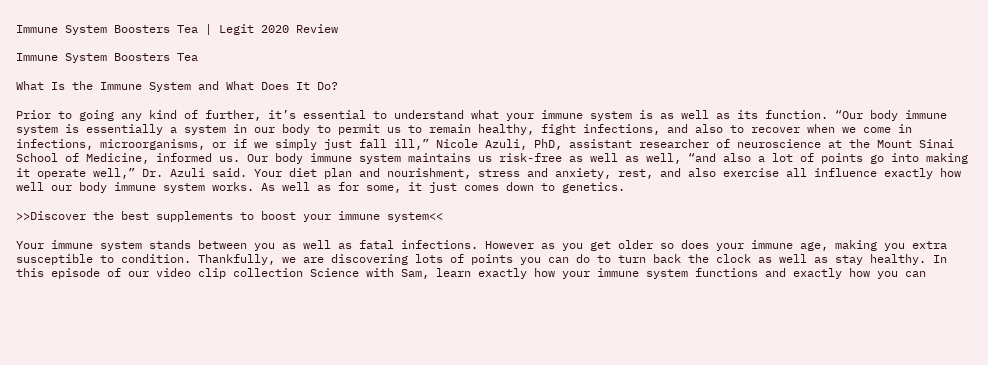Immune System Boosters Tea | Legit 2020 Review

Immune System Boosters Tea

What Is the Immune System and What Does It Do?

Prior to going any kind of further, it’s essential to understand what your immune system is as well as its function. “Our body immune system is essentially a system in our body to permit us to remain healthy, fight infections, and also to recover when we come in infections, microorganisms, or if we simply just fall ill,” Nicole Azuli, PhD, assistant researcher of neuroscience at the Mount Sinai School of Medicine, informed us. Our body immune system maintains us risk-free as well as well, “and also a lot of points go into making it operate well,” Dr. Azuli said. Your diet plan and nourishment, stress and anxiety, rest, and also exercise all influence exactly how well our body immune system works. As well as for some, it just comes down to genetics.

>>Discover the best supplements to boost your immune system<<

Your immune system stands between you as well as fatal infections. However as you get older so does your immune age, making you extra susceptible to condition. Thankfully, we are discovering lots of points you can do to turn back the clock as well as stay healthy. In this episode of our video clip collection Science with Sam, learn exactly how your immune system functions and exactly how you can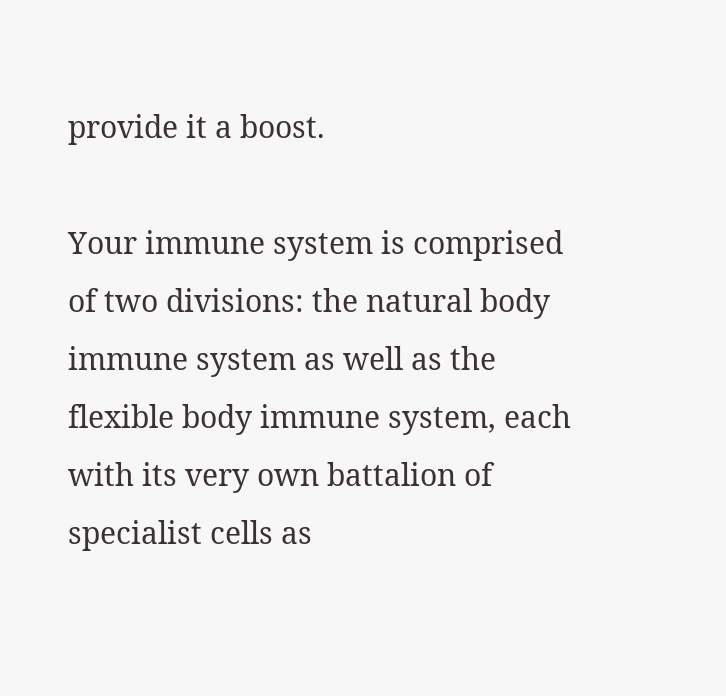provide it a boost.

Your immune system is comprised of two divisions: the natural body immune system as well as the flexible body immune system, each with its very own battalion of specialist cells as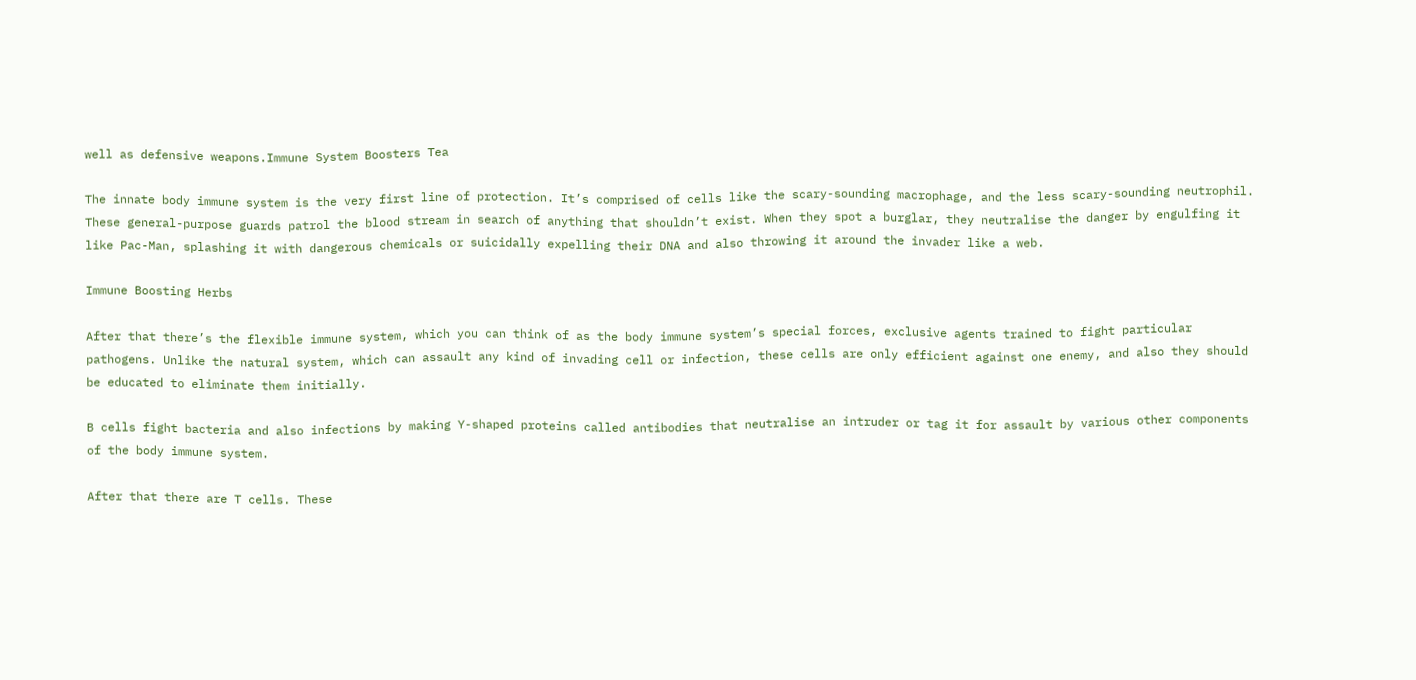well as defensive weapons.Immune System Boosters Tea

The innate body immune system is the very first line of protection. It’s comprised of cells like the scary-sounding macrophage, and the less scary-sounding neutrophil. These general-purpose guards patrol the blood stream in search of anything that shouldn’t exist. When they spot a burglar, they neutralise the danger by engulfing it like Pac-Man, splashing it with dangerous chemicals or suicidally expelling their DNA and also throwing it around the invader like a web.

Immune Boosting Herbs

After that there’s the flexible immune system, which you can think of as the body immune system’s special forces, exclusive agents trained to fight particular pathogens. Unlike the natural system, which can assault any kind of invading cell or infection, these cells are only efficient against one enemy, and also they should be educated to eliminate them initially.

B cells fight bacteria and also infections by making Y-shaped proteins called antibodies that neutralise an intruder or tag it for assault by various other components of the body immune system.

After that there are T cells. These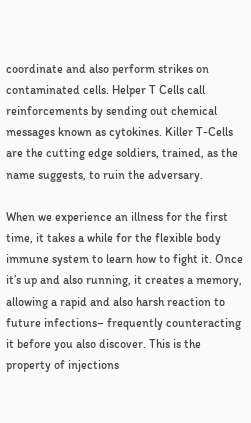coordinate and also perform strikes on contaminated cells. Helper T Cells call reinforcements by sending out chemical messages known as cytokines. Killer T-Cells are the cutting edge soldiers, trained, as the name suggests, to ruin the adversary.

When we experience an illness for the first time, it takes a while for the flexible body immune system to learn how to fight it. Once it’s up and also running, it creates a memory, allowing a rapid and also harsh reaction to future infections– frequently counteracting it before you also discover. This is the property of injections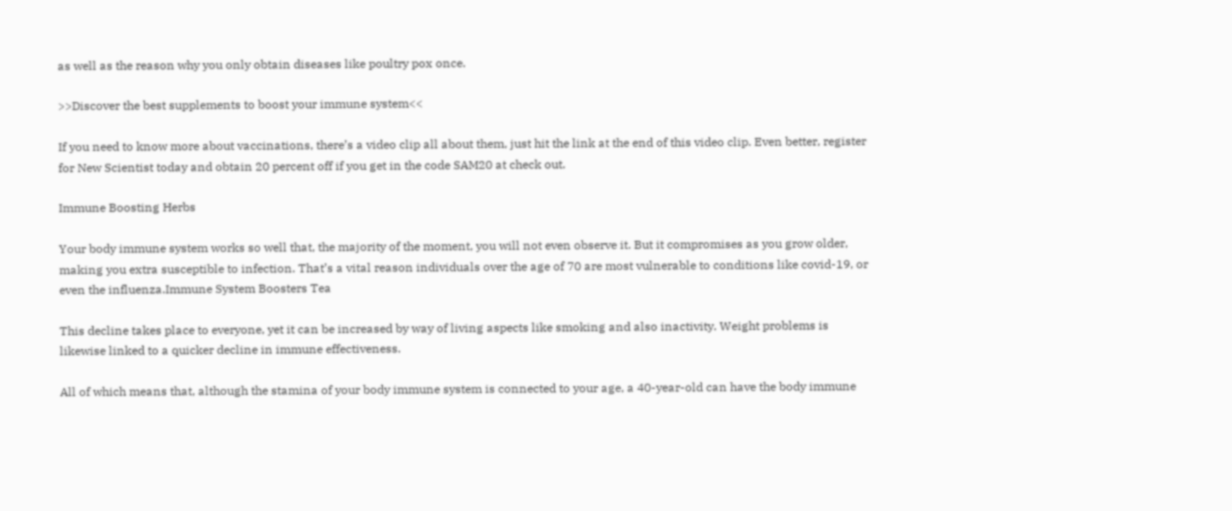as well as the reason why you only obtain diseases like poultry pox once.

>>Discover the best supplements to boost your immune system<<

If you need to know more about vaccinations, there’s a video clip all about them, just hit the link at the end of this video clip. Even better, register for New Scientist today and obtain 20 percent off if you get in the code SAM20 at check out.

Immune Boosting Herbs

Your body immune system works so well that, the majority of the moment, you will not even observe it. But it compromises as you grow older, making you extra susceptible to infection. That’s a vital reason individuals over the age of 70 are most vulnerable to conditions like covid-19, or even the influenza.Immune System Boosters Tea

This decline takes place to everyone, yet it can be increased by way of living aspects like smoking and also inactivity. Weight problems is likewise linked to a quicker decline in immune effectiveness.

All of which means that, although the stamina of your body immune system is connected to your age, a 40-year-old can have the body immune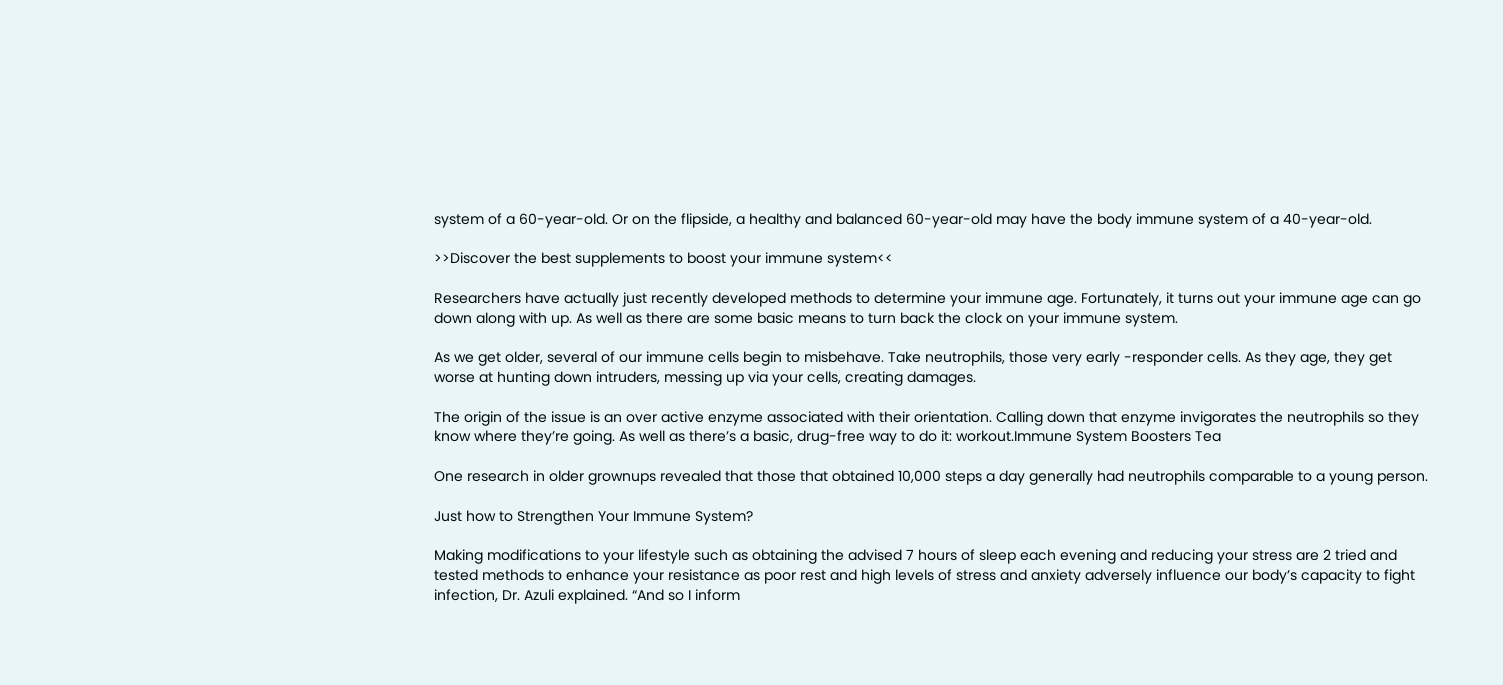system of a 60-year-old. Or on the flipside, a healthy and balanced 60-year-old may have the body immune system of a 40-year-old.

>>Discover the best supplements to boost your immune system<<

Researchers have actually just recently developed methods to determine your immune age. Fortunately, it turns out your immune age can go down along with up. As well as there are some basic means to turn back the clock on your immune system.

As we get older, several of our immune cells begin to misbehave. Take neutrophils, those very early -responder cells. As they age, they get worse at hunting down intruders, messing up via your cells, creating damages.

The origin of the issue is an over active enzyme associated with their orientation. Calling down that enzyme invigorates the neutrophils so they know where they’re going. As well as there’s a basic, drug-free way to do it: workout.Immune System Boosters Tea

One research in older grownups revealed that those that obtained 10,000 steps a day generally had neutrophils comparable to a young person.

Just how to Strengthen Your Immune System?

Making modifications to your lifestyle such as obtaining the advised 7 hours of sleep each evening and reducing your stress are 2 tried and tested methods to enhance your resistance as poor rest and high levels of stress and anxiety adversely influence our body’s capacity to fight infection, Dr. Azuli explained. “And so I inform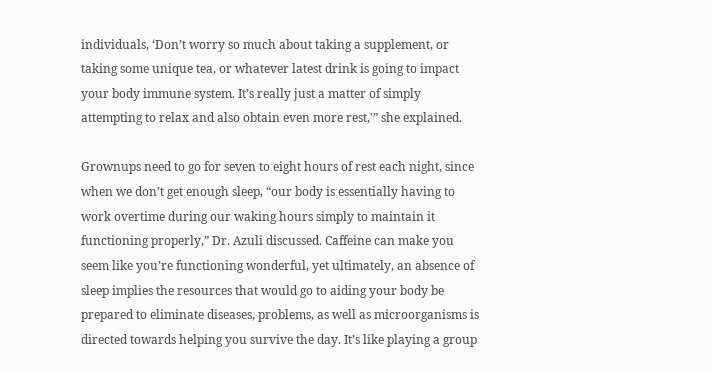individuals, ‘Don’t worry so much about taking a supplement, or taking some unique tea, or whatever latest drink is going to impact your body immune system. It’s really just a matter of simply attempting to relax and also obtain even more rest,'” she explained.

Grownups need to go for seven to eight hours of rest each night, since when we don’t get enough sleep, “our body is essentially having to work overtime during our waking hours simply to maintain it functioning properly,” Dr. Azuli discussed. Caffeine can make you seem like you’re functioning wonderful, yet ultimately, an absence of sleep implies the resources that would go to aiding your body be prepared to eliminate diseases, problems, as well as microorganisms is directed towards helping you survive the day. It’s like playing a group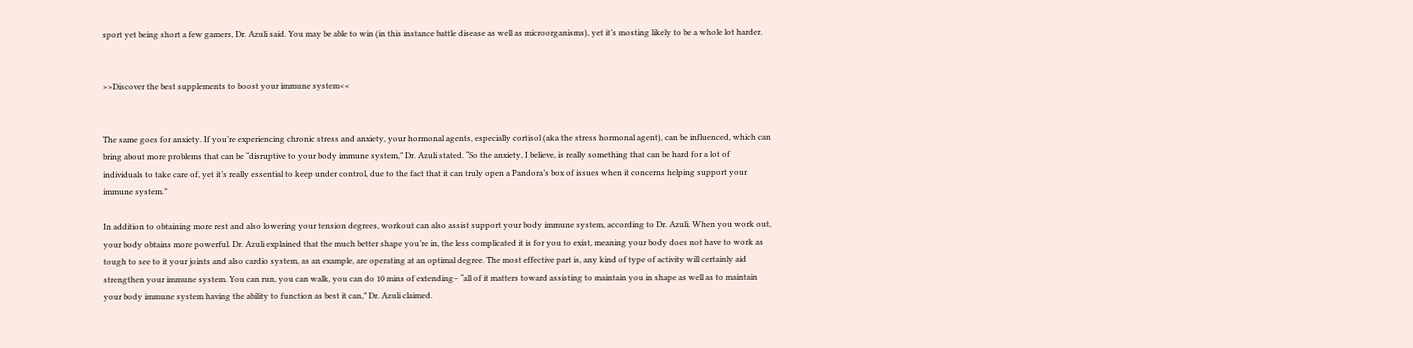sport yet being short a few gamers, Dr. Azuli said. You may be able to win (in this instance battle disease as well as microorganisms), yet it’s mosting likely to be a whole lot harder.


>>Discover the best supplements to boost your immune system<<


The same goes for anxiety. If you’re experiencing chronic stress and anxiety, your hormonal agents, especially cortisol (aka the stress hormonal agent), can be influenced, which can bring about more problems that can be “disruptive to your body immune system,” Dr. Azuli stated. “So the anxiety, I believe, is really something that can be hard for a lot of individuals to take care of, yet it’s really essential to keep under control, due to the fact that it can truly open a Pandora’s box of issues when it concerns helping support your immune system.”

In addition to obtaining more rest and also lowering your tension degrees, workout can also assist support your body immune system, according to Dr. Azuli. When you work out, your body obtains more powerful. Dr. Azuli explained that the much better shape you’re in, the less complicated it is for you to exist, meaning your body does not have to work as tough to see to it your joints and also cardio system, as an example, are operating at an optimal degree. The most effective part is, any kind of type of activity will certainly aid strengthen your immune system. You can run, you can walk, you can do 10 mins of extending– “all of it matters toward assisting to maintain you in shape as well as to maintain your body immune system having the ability to function as best it can,” Dr. Azuli claimed.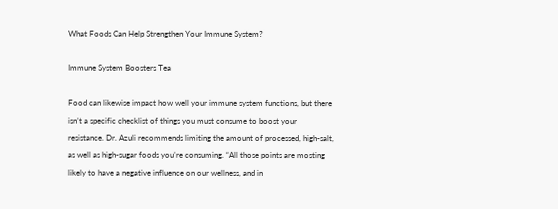What Foods Can Help Strengthen Your Immune System?

Immune System Boosters Tea

Food can likewise impact how well your immune system functions, but there isn’t a specific checklist of things you must consume to boost your resistance. Dr. Azuli recommends limiting the amount of processed, high-salt, as well as high-sugar foods you’re consuming. “All those points are mosting likely to have a negative influence on our wellness, and in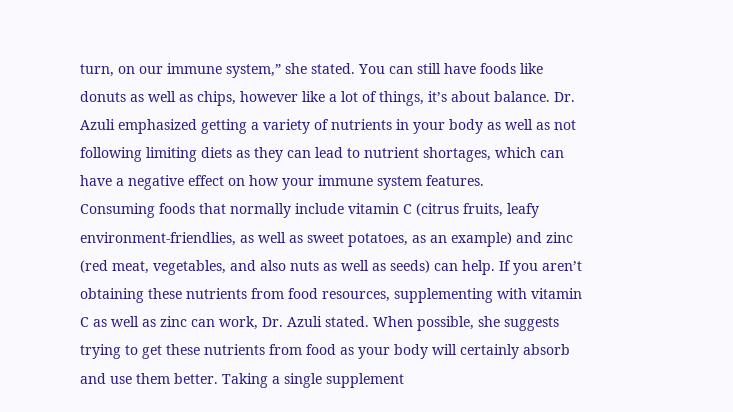turn, on our immune system,” she stated. You can still have foods like donuts as well as chips, however like a lot of things, it’s about balance. Dr. Azuli emphasized getting a variety of nutrients in your body as well as not following limiting diets as they can lead to nutrient shortages, which can have a negative effect on how your immune system features.
Consuming foods that normally include vitamin C (citrus fruits, leafy environment-friendlies, as well as sweet potatoes, as an example) and zinc (red meat, vegetables, and also nuts as well as seeds) can help. If you aren’t obtaining these nutrients from food resources, supplementing with vitamin C as well as zinc can work, Dr. Azuli stated. When possible, she suggests trying to get these nutrients from food as your body will certainly absorb and use them better. Taking a single supplement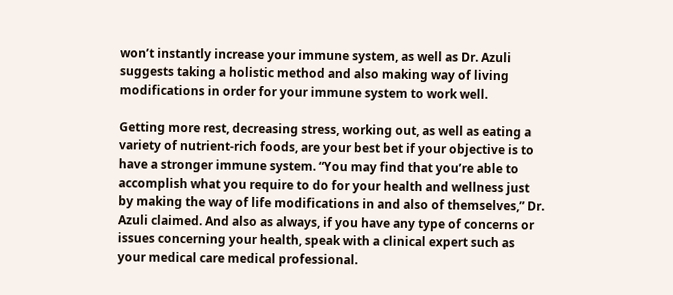won’t instantly increase your immune system, as well as Dr. Azuli suggests taking a holistic method and also making way of living modifications in order for your immune system to work well.

Getting more rest, decreasing stress, working out, as well as eating a variety of nutrient-rich foods, are your best bet if your objective is to have a stronger immune system. “You may find that you’re able to accomplish what you require to do for your health and wellness just by making the way of life modifications in and also of themselves,” Dr. Azuli claimed. And also as always, if you have any type of concerns or issues concerning your health, speak with a clinical expert such as your medical care medical professional.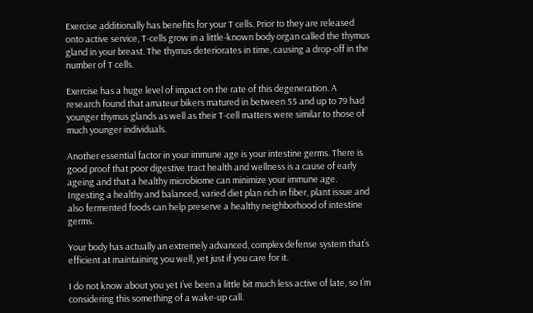Exercise additionally has benefits for your T cells. Prior to they are released onto active service, T-cells grow in a little-known body organ called the thymus gland in your breast. The thymus deteriorates in time, causing a drop-off in the number of T cells.

Exercise has a huge level of impact on the rate of this degeneration. A research found that amateur bikers matured in between 55 and up to 79 had younger thymus glands as well as their T-cell matters were similar to those of much younger individuals.

Another essential factor in your immune age is your intestine germs. There is good proof that poor digestive tract health and wellness is a cause of early ageing and that a healthy microbiome can minimize your immune age. Ingesting a healthy and balanced, varied diet plan rich in fiber, plant issue and also fermented foods can help preserve a healthy neighborhood of intestine germs.

Your body has actually an extremely advanced, complex defense system that’s efficient at maintaining you well, yet just if you care for it.

I do not know about you yet I’ve been a little bit much less active of late, so I’m considering this something of a wake-up call.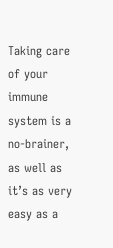Taking care of your immune system is a no-brainer, as well as it’s as very easy as a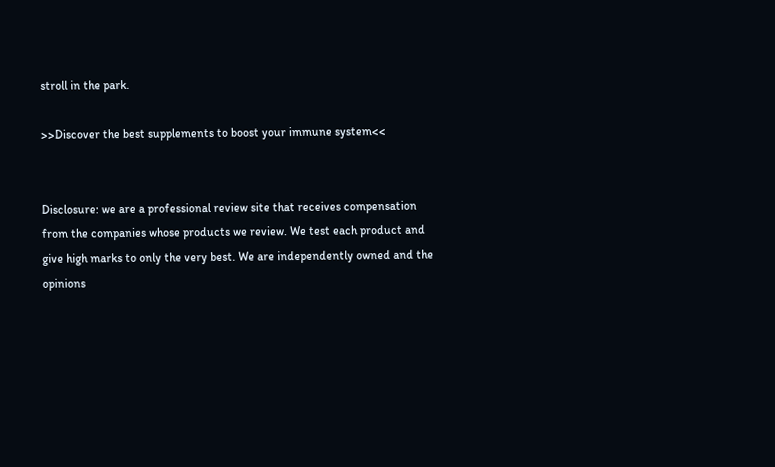stroll in the park.

>>Discover the best supplements to boost your immune system<<


Disclosure: we are a professional review site that receives compensation from the companies whose products we review. We test each product and give high marks to only the very best. We are independently owned and the opinions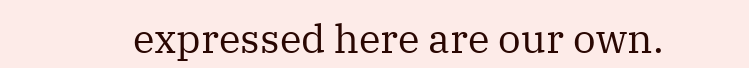expressed here are our own.